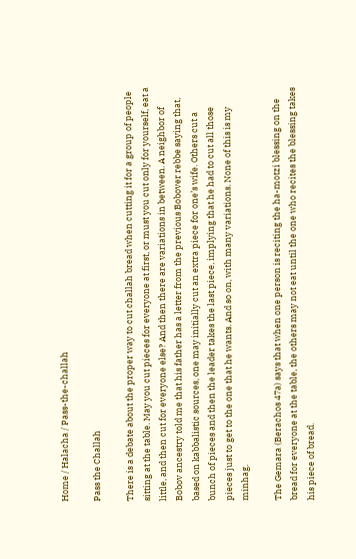Home / Halacha / Pass-the-challah

Pass the Challah

There is a debate about the proper way to cut challah bread when cutting it for a group of people sitting at the table. May you cut pieces for everyone at first, or must you cut only for yourself, eat a little, and then cut for everyone else? And then there are variations in between. A neighbor of Bobov ancestry told me that his father has a letter from the previous Bobover rebbe saying that, based on kabbalistic sources, one may initially cut an extra piece for one’s wife. Others cut a bunch of pieces and then the leader takes the last piece, implying that he had to cut all those pieces just to get to the one that he wants. And so on, with many variations. None of this is my minhag.

The Gemara (Berachos 47a) says that when one person is reciting the ha-motzi blessing on the bread for everyone at the table, the others may not eat until the one who recites the blessing takes his piece of bread.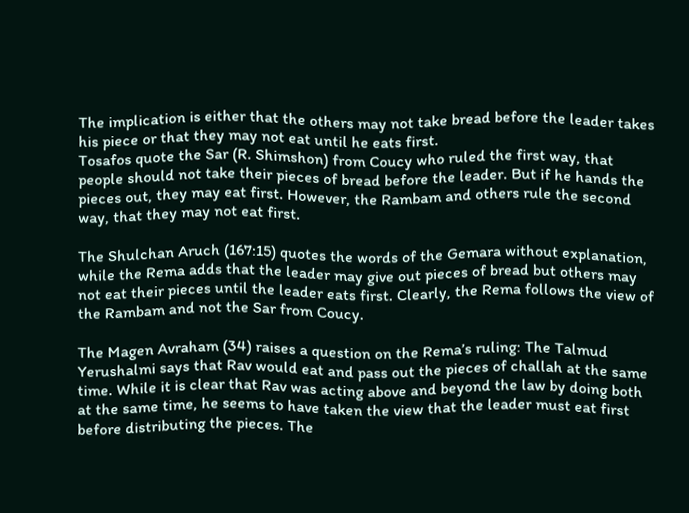The implication is either that the others may not take bread before the leader takes his piece or that they may not eat until he eats first.
Tosafos quote the Sar (R. Shimshon) from Coucy who ruled the first way, that people should not take their pieces of bread before the leader. But if he hands the pieces out, they may eat first. However, the Rambam and others rule the second way, that they may not eat first.

The Shulchan Aruch (167:15) quotes the words of the Gemara without explanation, while the Rema adds that the leader may give out pieces of bread but others may not eat their pieces until the leader eats first. Clearly, the Rema follows the view of the Rambam and not the Sar from Coucy.

The Magen Avraham (34) raises a question on the Rema’s ruling: The Talmud Yerushalmi says that Rav would eat and pass out the pieces of challah at the same time. While it is clear that Rav was acting above and beyond the law by doing both at the same time, he seems to have taken the view that the leader must eat first before distributing the pieces. The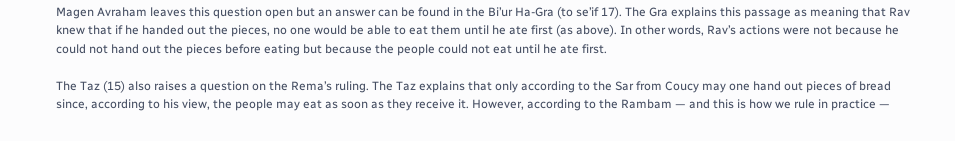Magen Avraham leaves this question open but an answer can be found in the Bi’ur Ha-Gra (to se’if 17). The Gra explains this passage as meaning that Rav knew that if he handed out the pieces, no one would be able to eat them until he ate first (as above). In other words, Rav’s actions were not because he could not hand out the pieces before eating but because the people could not eat until he ate first.

The Taz (15) also raises a question on the Rema’s ruling. The Taz explains that only according to the Sar from Coucy may one hand out pieces of bread since, according to his view, the people may eat as soon as they receive it. However, according to the Rambam — and this is how we rule in practice —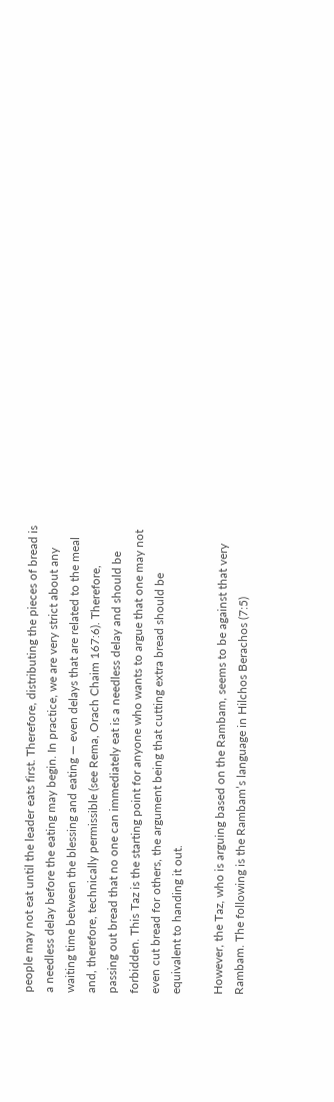people may not eat until the leader eats first. Therefore, distributing the pieces of bread is a needless delay before the eating may begin. In practice, we are very strict about any waiting time between the blessing and eating — even delays that are related to the meal and, therefore, technically permissible (see Rema, Orach Chaim 167:6). Therefore, passing out bread that no one can immediately eat is a needless delay and should be forbidden. This Taz is the starting point for anyone who wants to argue that one may not even cut bread for others, the argument being that cutting extra bread should be equivalent to handing it out.

However, the Taz, who is arguing based on the Rambam, seems to be against that very Rambam. The following is the Rambam’s language in Hilchos Berachos (7:5)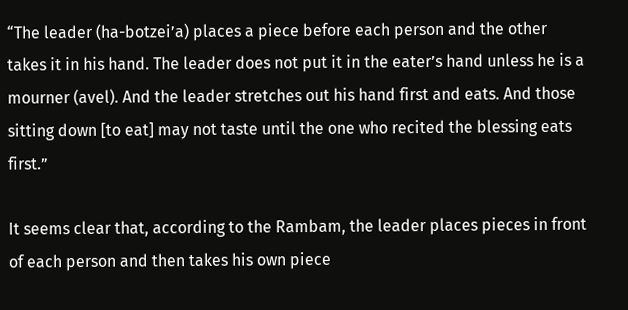“The leader (ha-botzei’a) places a piece before each person and the other takes it in his hand. The leader does not put it in the eater’s hand unless he is a mourner (avel). And the leader stretches out his hand first and eats. And those sitting down [to eat] may not taste until the one who recited the blessing eats first.”

It seems clear that, according to the Rambam, the leader places pieces in front of each person and then takes his own piece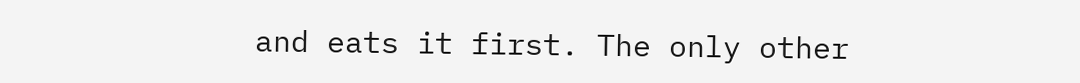and eats it first. The only other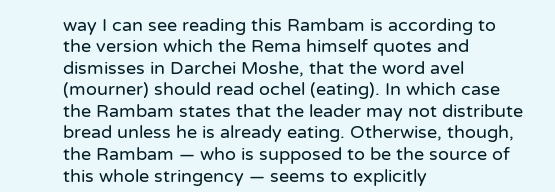way I can see reading this Rambam is according to the version which the Rema himself quotes and dismisses in Darchei Moshe, that the word avel (mourner) should read ochel (eating). In which case the Rambam states that the leader may not distribute bread unless he is already eating. Otherwise, though, the Rambam — who is supposed to be the source of this whole stringency — seems to explicitly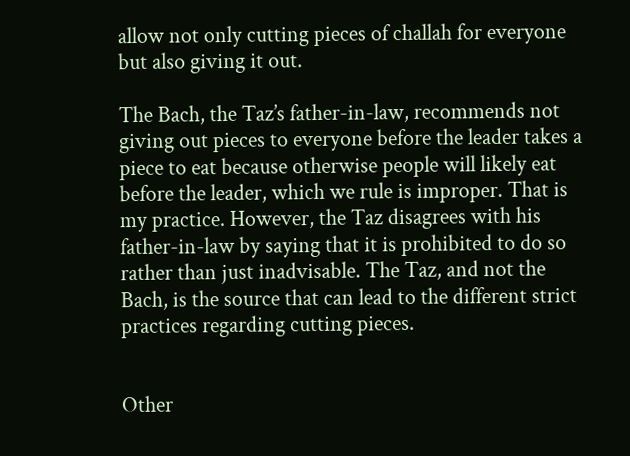allow not only cutting pieces of challah for everyone but also giving it out.

The Bach, the Taz’s father-in-law, recommends not giving out pieces to everyone before the leader takes a piece to eat because otherwise people will likely eat before the leader, which we rule is improper. That is my practice. However, the Taz disagrees with his father-in-law by saying that it is prohibited to do so rather than just inadvisable. The Taz, and not the Bach, is the source that can lead to the different strict practices regarding cutting pieces.


Other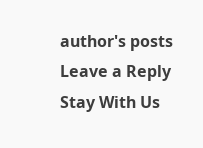author's posts
Leave a Reply
Stay With Us